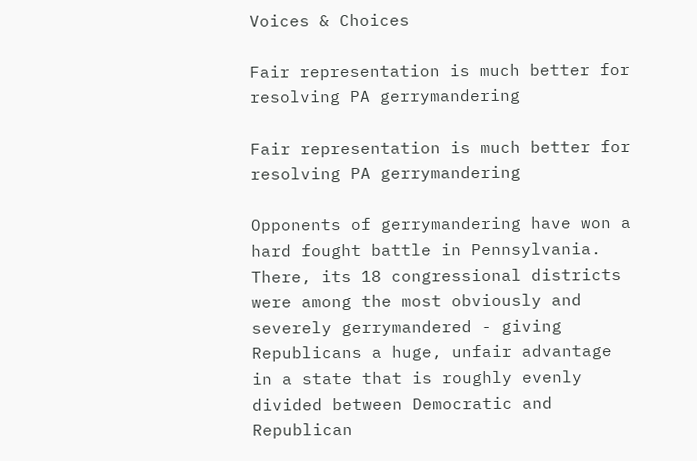Voices & Choices

Fair representation is much better for resolving PA gerrymandering

Fair representation is much better for resolving PA gerrymandering

Opponents of gerrymandering have won a hard fought battle in Pennsylvania. There, its 18 congressional districts were among the most obviously and severely gerrymandered - giving Republicans a huge, unfair advantage in a state that is roughly evenly divided between Democratic and Republican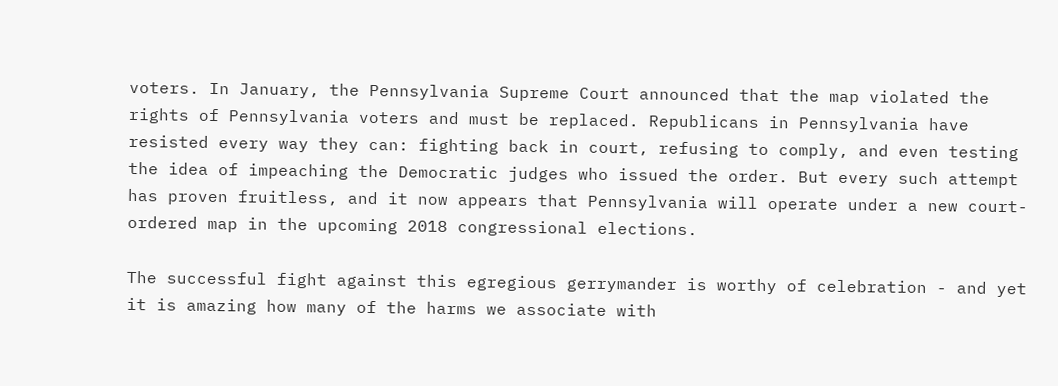voters. In January, the Pennsylvania Supreme Court announced that the map violated the rights of Pennsylvania voters and must be replaced. Republicans in Pennsylvania have resisted every way they can: fighting back in court, refusing to comply, and even testing the idea of impeaching the Democratic judges who issued the order. But every such attempt has proven fruitless, and it now appears that Pennsylvania will operate under a new court-ordered map in the upcoming 2018 congressional elections.

The successful fight against this egregious gerrymander is worthy of celebration - and yet it is amazing how many of the harms we associate with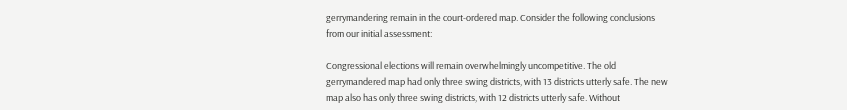gerrymandering remain in the court-ordered map. Consider the following conclusions from our initial assessment:

Congressional elections will remain overwhelmingly uncompetitive. The old gerrymandered map had only three swing districts, with 13 districts utterly safe. The new map also has only three swing districts, with 12 districts utterly safe. Without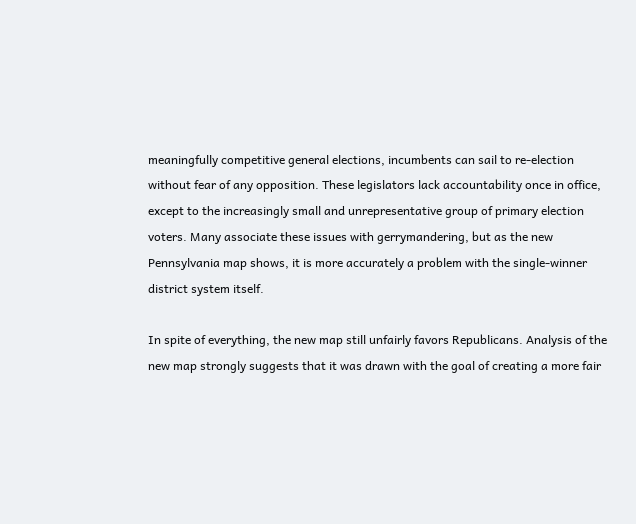meaningfully competitive general elections, incumbents can sail to re-election without fear of any opposition. These legislators lack accountability once in office, except to the increasingly small and unrepresentative group of primary election voters. Many associate these issues with gerrymandering, but as the new Pennsylvania map shows, it is more accurately a problem with the single-winner district system itself.

In spite of everything, the new map still unfairly favors Republicans. Analysis of the new map strongly suggests that it was drawn with the goal of creating a more fair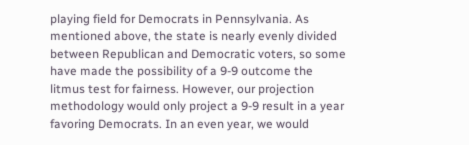playing field for Democrats in Pennsylvania. As mentioned above, the state is nearly evenly divided between Republican and Democratic voters, so some have made the possibility of a 9-9 outcome the litmus test for fairness. However, our projection methodology would only project a 9-9 result in a year favoring Democrats. In an even year, we would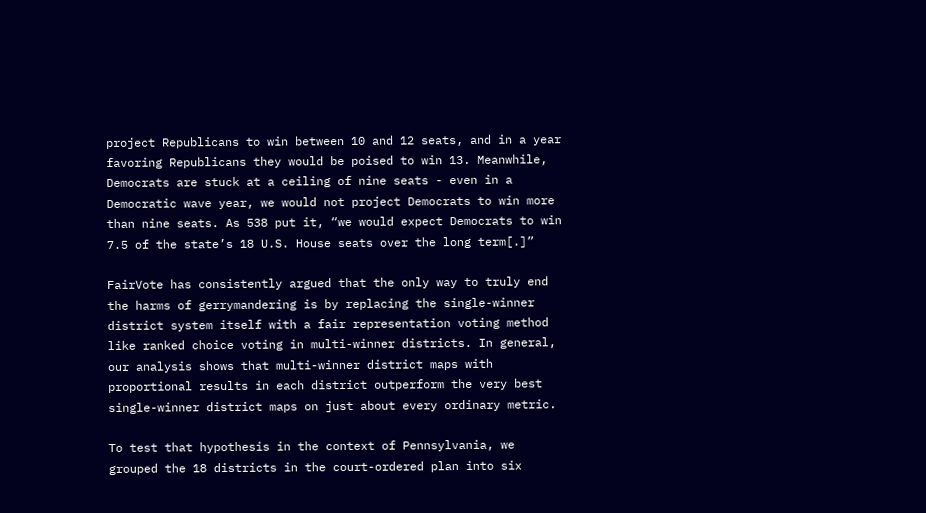project Republicans to win between 10 and 12 seats, and in a year favoring Republicans they would be poised to win 13. Meanwhile, Democrats are stuck at a ceiling of nine seats - even in a Democratic wave year, we would not project Democrats to win more than nine seats. As 538 put it, “we would expect Democrats to win 7.5 of the state’s 18 U.S. House seats over the long term[.]”

FairVote has consistently argued that the only way to truly end the harms of gerrymandering is by replacing the single-winner district system itself with a fair representation voting method like ranked choice voting in multi-winner districts. In general, our analysis shows that multi-winner district maps with proportional results in each district outperform the very best single-winner district maps on just about every ordinary metric.

To test that hypothesis in the context of Pennsylvania, we grouped the 18 districts in the court-ordered plan into six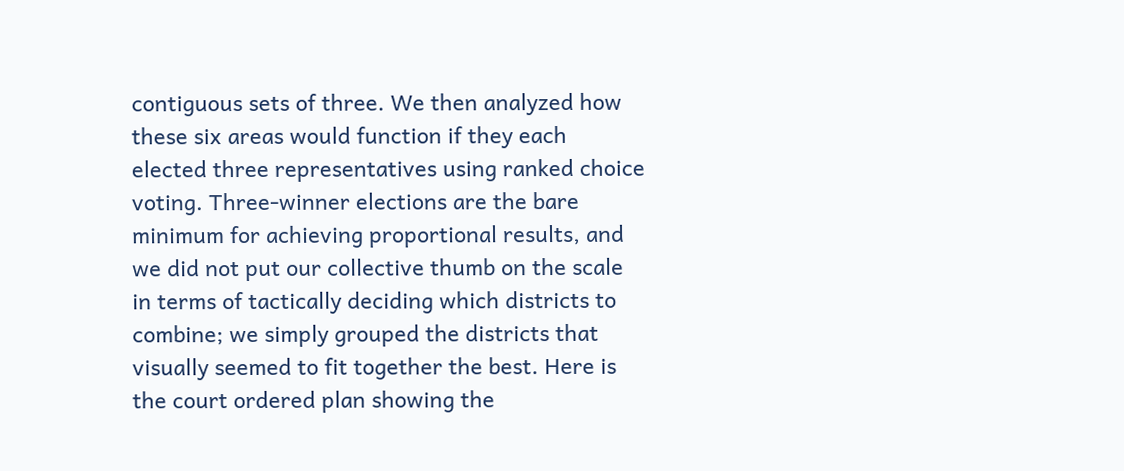contiguous sets of three. We then analyzed how these six areas would function if they each elected three representatives using ranked choice voting. Three-winner elections are the bare minimum for achieving proportional results, and we did not put our collective thumb on the scale in terms of tactically deciding which districts to combine; we simply grouped the districts that visually seemed to fit together the best. Here is the court ordered plan showing the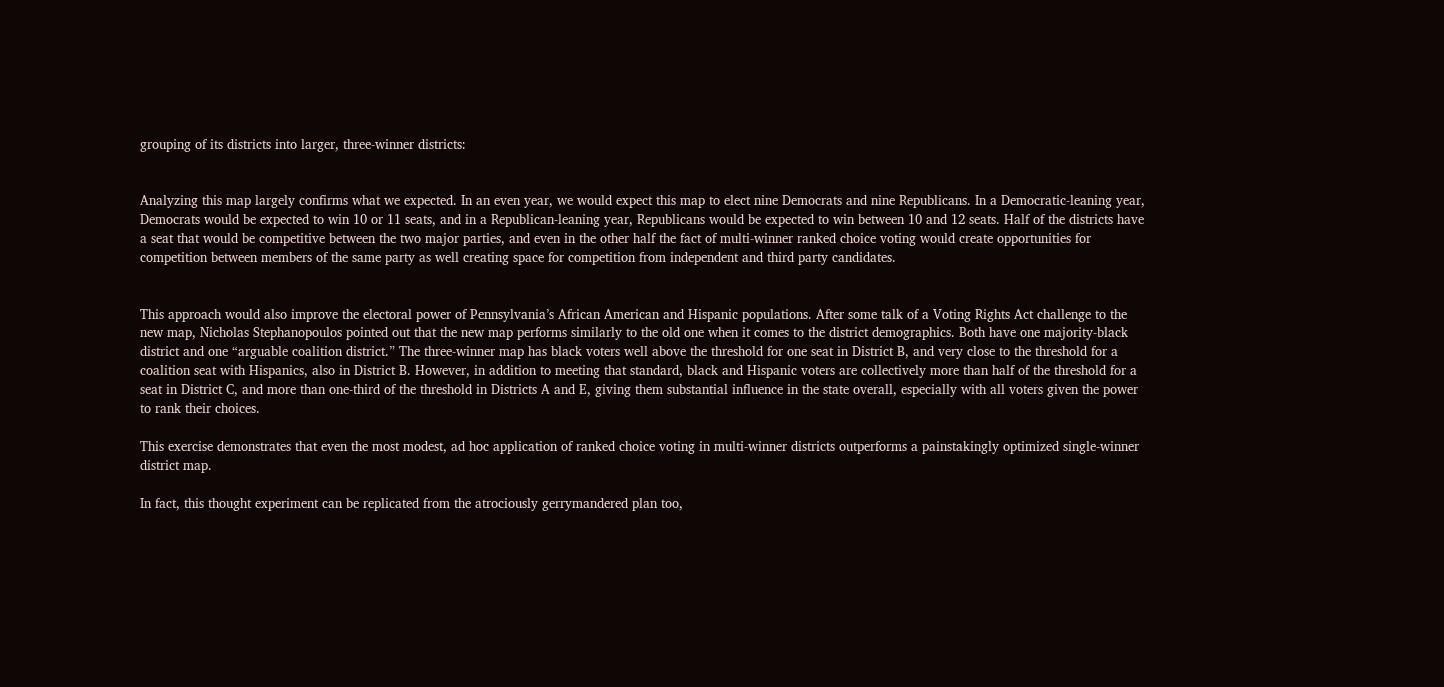grouping of its districts into larger, three-winner districts:


Analyzing this map largely confirms what we expected. In an even year, we would expect this map to elect nine Democrats and nine Republicans. In a Democratic-leaning year, Democrats would be expected to win 10 or 11 seats, and in a Republican-leaning year, Republicans would be expected to win between 10 and 12 seats. Half of the districts have a seat that would be competitive between the two major parties, and even in the other half the fact of multi-winner ranked choice voting would create opportunities for competition between members of the same party as well creating space for competition from independent and third party candidates.


This approach would also improve the electoral power of Pennsylvania’s African American and Hispanic populations. After some talk of a Voting Rights Act challenge to the new map, Nicholas Stephanopoulos pointed out that the new map performs similarly to the old one when it comes to the district demographics. Both have one majority-black district and one “arguable coalition district.” The three-winner map has black voters well above the threshold for one seat in District B, and very close to the threshold for a coalition seat with Hispanics, also in District B. However, in addition to meeting that standard, black and Hispanic voters are collectively more than half of the threshold for a seat in District C, and more than one-third of the threshold in Districts A and E, giving them substantial influence in the state overall, especially with all voters given the power to rank their choices.

This exercise demonstrates that even the most modest, ad hoc application of ranked choice voting in multi-winner districts outperforms a painstakingly optimized single-winner district map.

In fact, this thought experiment can be replicated from the atrociously gerrymandered plan too,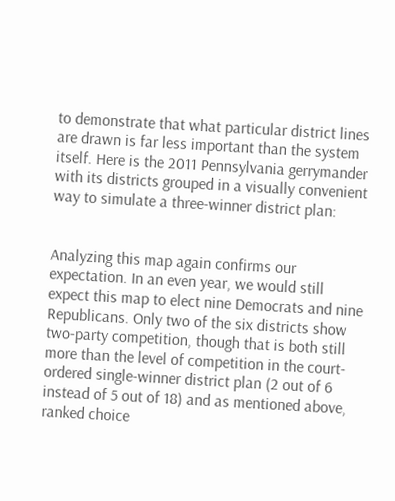to demonstrate that what particular district lines are drawn is far less important than the system itself. Here is the 2011 Pennsylvania gerrymander with its districts grouped in a visually convenient way to simulate a three-winner district plan:


Analyzing this map again confirms our expectation. In an even year, we would still expect this map to elect nine Democrats and nine Republicans. Only two of the six districts show two-party competition, though that is both still more than the level of competition in the court-ordered single-winner district plan (2 out of 6 instead of 5 out of 18) and as mentioned above, ranked choice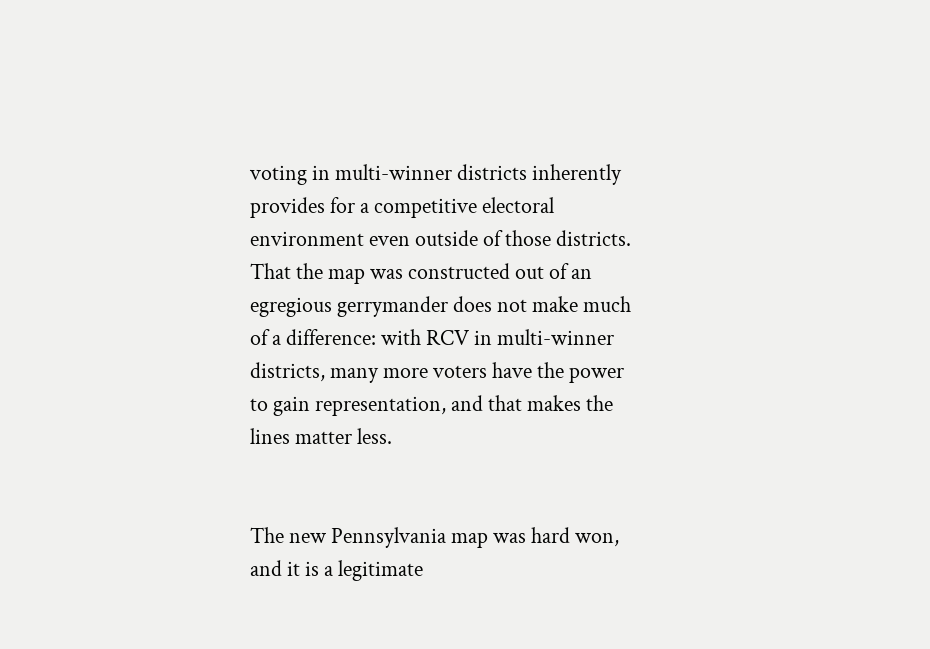voting in multi-winner districts inherently provides for a competitive electoral environment even outside of those districts. That the map was constructed out of an egregious gerrymander does not make much of a difference: with RCV in multi-winner districts, many more voters have the power to gain representation, and that makes the lines matter less.


The new Pennsylvania map was hard won, and it is a legitimate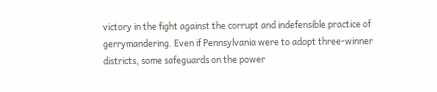victory in the fight against the corrupt and indefensible practice of gerrymandering. Even if Pennsylvania were to adopt three-winner districts, some safeguards on the power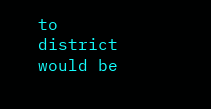to district would be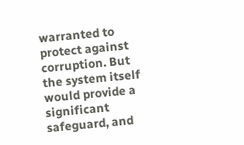warranted to protect against corruption. But the system itself would provide a significant safeguard, and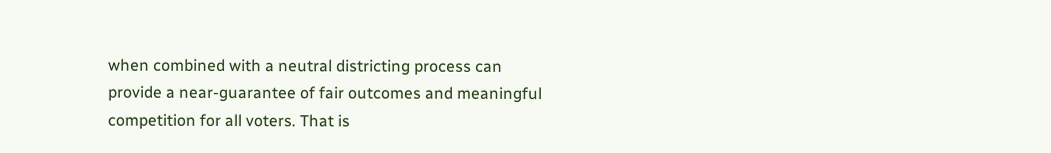when combined with a neutral districting process can provide a near-guarantee of fair outcomes and meaningful competition for all voters. That is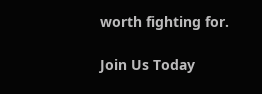worth fighting for.

Join Us Today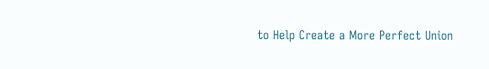to Help Create a More Perfect Union